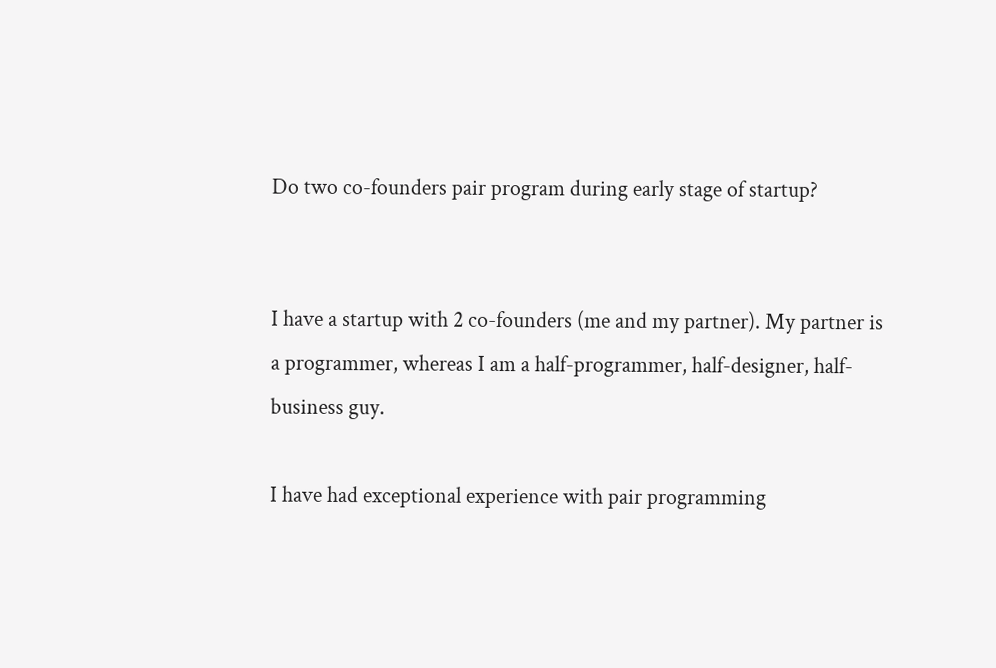Do two co-founders pair program during early stage of startup?


I have a startup with 2 co-founders (me and my partner). My partner is a programmer, whereas I am a half-programmer, half-designer, half-business guy.

I have had exceptional experience with pair programming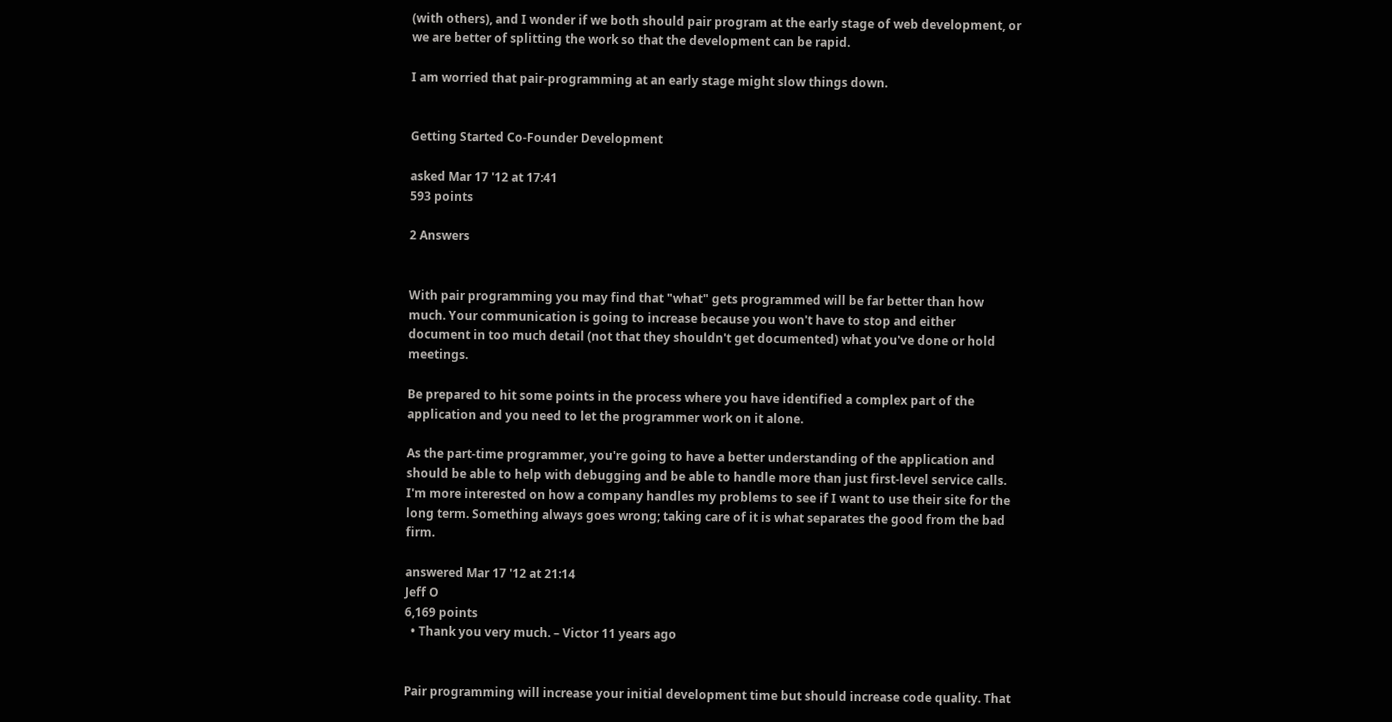(with others), and I wonder if we both should pair program at the early stage of web development, or we are better of splitting the work so that the development can be rapid.

I am worried that pair-programming at an early stage might slow things down.


Getting Started Co-Founder Development

asked Mar 17 '12 at 17:41
593 points

2 Answers


With pair programming you may find that "what" gets programmed will be far better than how much. Your communication is going to increase because you won't have to stop and either document in too much detail (not that they shouldn't get documented) what you've done or hold meetings.

Be prepared to hit some points in the process where you have identified a complex part of the application and you need to let the programmer work on it alone.

As the part-time programmer, you're going to have a better understanding of the application and should be able to help with debugging and be able to handle more than just first-level service calls. I'm more interested on how a company handles my problems to see if I want to use their site for the long term. Something always goes wrong; taking care of it is what separates the good from the bad firm.

answered Mar 17 '12 at 21:14
Jeff O
6,169 points
  • Thank you very much. – Victor 11 years ago


Pair programming will increase your initial development time but should increase code quality. That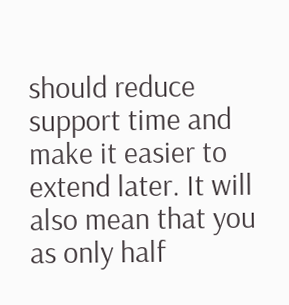should reduce support time and make it easier to extend later. It will also mean that you as only half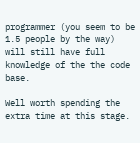programmer (you seem to be 1.5 people by the way) will still have full knowledge of the the code base.

Well worth spending the extra time at this stage.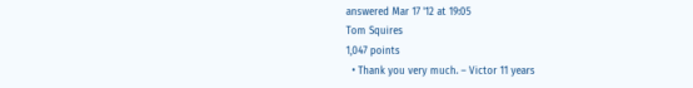answered Mar 17 '12 at 19:05
Tom Squires
1,047 points
  • Thank you very much. – Victor 11 years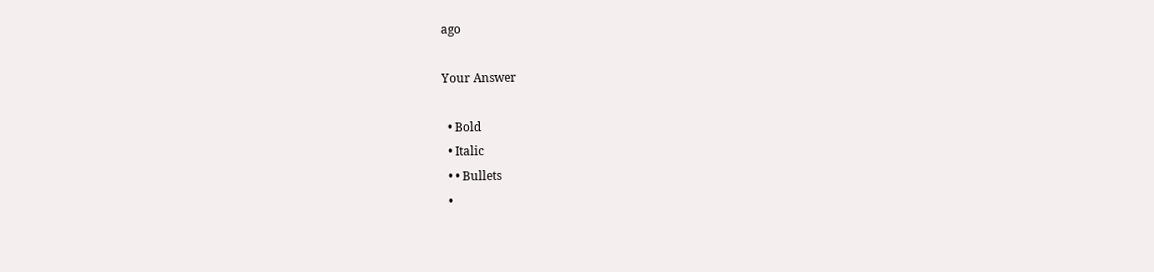ago

Your Answer

  • Bold
  • Italic
  • • Bullets
  •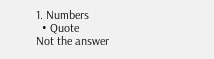1. Numbers
  • Quote
Not the answer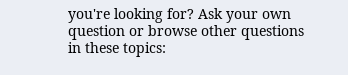you're looking for? Ask your own question or browse other questions in these topics: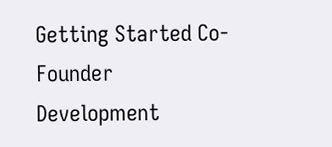Getting Started Co-Founder Development